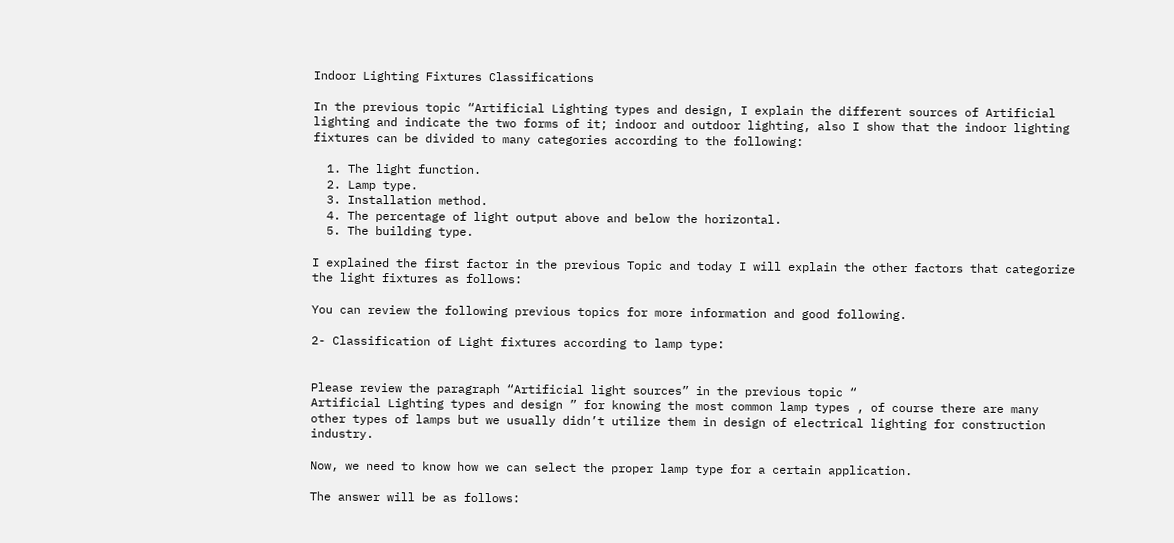Indoor Lighting Fixtures Classifications

In the previous topic “Artificial Lighting types and design, I explain the different sources of Artificial lighting and indicate the two forms of it; indoor and outdoor lighting, also I show that the indoor lighting fixtures can be divided to many categories according to the following:

  1. The light function.
  2. Lamp type.
  3. Installation method.
  4. The percentage of light output above and below the horizontal.
  5. The building type.

I explained the first factor in the previous Topic and today I will explain the other factors that categorize the light fixtures as follows:

You can review the following previous topics for more information and good following.

2- Classification of Light fixtures according to lamp type:


Please review the paragraph “Artificial light sources” in the previous topic “
Artificial Lighting types and design ” for knowing the most common lamp types , of course there are many other types of lamps but we usually didn’t utilize them in design of electrical lighting for construction industry.

Now, we need to know how we can select the proper lamp type for a certain application.

The answer will be as follows: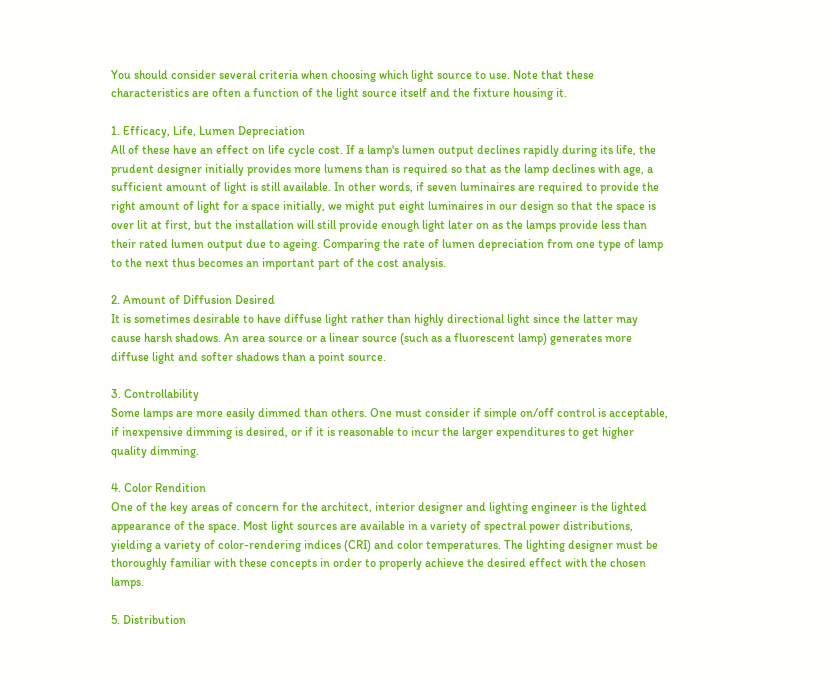You should consider several criteria when choosing which light source to use. Note that these characteristics are often a function of the light source itself and the fixture housing it.

1. Efficacy, Life, Lumen Depreciation
All of these have an effect on life cycle cost. If a lamp's lumen output declines rapidly during its life, the prudent designer initially provides more lumens than is required so that as the lamp declines with age, a sufficient amount of light is still available. In other words, if seven luminaires are required to provide the right amount of light for a space initially, we might put eight luminaires in our design so that the space is over lit at first, but the installation will still provide enough light later on as the lamps provide less than their rated lumen output due to ageing. Comparing the rate of lumen depreciation from one type of lamp to the next thus becomes an important part of the cost analysis.

2. Amount of Diffusion Desired
It is sometimes desirable to have diffuse light rather than highly directional light since the latter may cause harsh shadows. An area source or a linear source (such as a fluorescent lamp) generates more diffuse light and softer shadows than a point source.

3. Controllability
Some lamps are more easily dimmed than others. One must consider if simple on/off control is acceptable, if inexpensive dimming is desired, or if it is reasonable to incur the larger expenditures to get higher quality dimming.

4. Color Rendition
One of the key areas of concern for the architect, interior designer and lighting engineer is the lighted appearance of the space. Most light sources are available in a variety of spectral power distributions, yielding a variety of color-rendering indices (CRI) and color temperatures. The lighting designer must be thoroughly familiar with these concepts in order to properly achieve the desired effect with the chosen lamps.

5. Distribution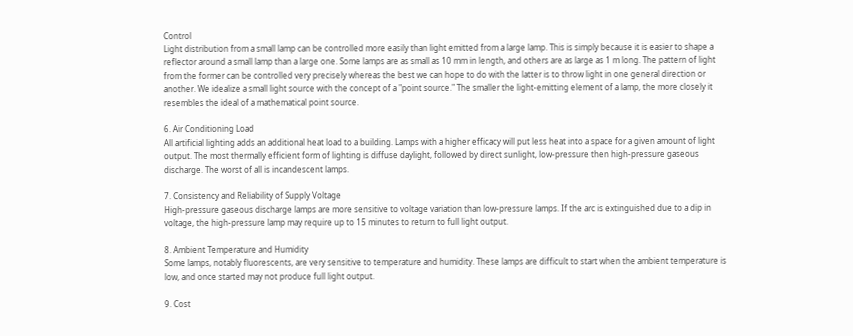Control
Light distribution from a small lamp can be controlled more easily than light emitted from a large lamp. This is simply because it is easier to shape a reflector around a small lamp than a large one. Some lamps are as small as 10 mm in length, and others are as large as 1 m long. The pattern of light from the former can be controlled very precisely whereas the best we can hope to do with the latter is to throw light in one general direction or another. We idealize a small light source with the concept of a "point source." The smaller the light-emitting element of a lamp, the more closely it resembles the ideal of a mathematical point source.

6. Air Conditioning Load
All artificial lighting adds an additional heat load to a building. Lamps with a higher efficacy will put less heat into a space for a given amount of light output. The most thermally efficient form of lighting is diffuse daylight, followed by direct sunlight, low-pressure then high-pressure gaseous discharge. The worst of all is incandescent lamps.

7. Consistency and Reliability of Supply Voltage
High-pressure gaseous discharge lamps are more sensitive to voltage variation than low-pressure lamps. If the arc is extinguished due to a dip in voltage, the high-pressure lamp may require up to 15 minutes to return to full light output.

8. Ambient Temperature and Humidity
Some lamps, notably fluorescents, are very sensitive to temperature and humidity. These lamps are difficult to start when the ambient temperature is low, and once started may not produce full light output.

9. Cost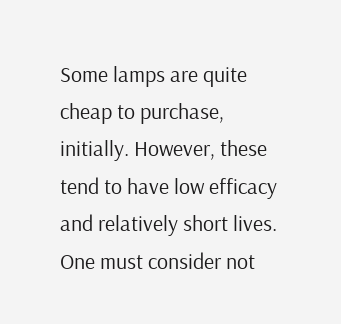Some lamps are quite cheap to purchase, initially. However, these tend to have low efficacy and relatively short lives. One must consider not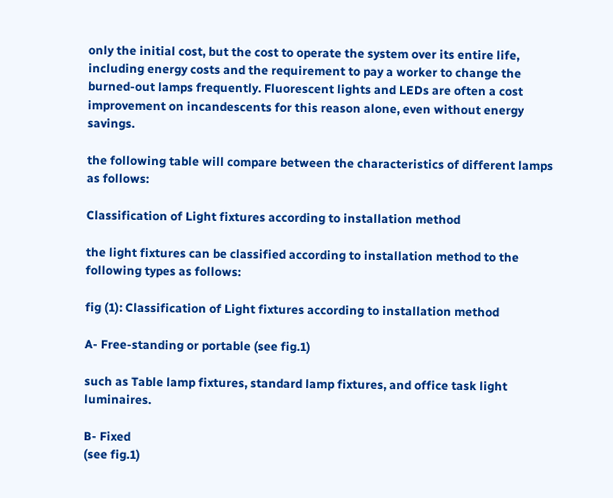only the initial cost, but the cost to operate the system over its entire life, including energy costs and the requirement to pay a worker to change the burned-out lamps frequently. Fluorescent lights and LEDs are often a cost improvement on incandescents for this reason alone, even without energy savings.

the following table will compare between the characteristics of different lamps as follows:

Classification of Light fixtures according to installation method

the light fixtures can be classified according to installation method to the following types as follows:

fig (1): Classification of Light fixtures according to installation method

A- Free-standing or portable (see fig.1)

such as Table lamp fixtures, standard lamp fixtures, and office task light luminaires.

B- Fixed
(see fig.1)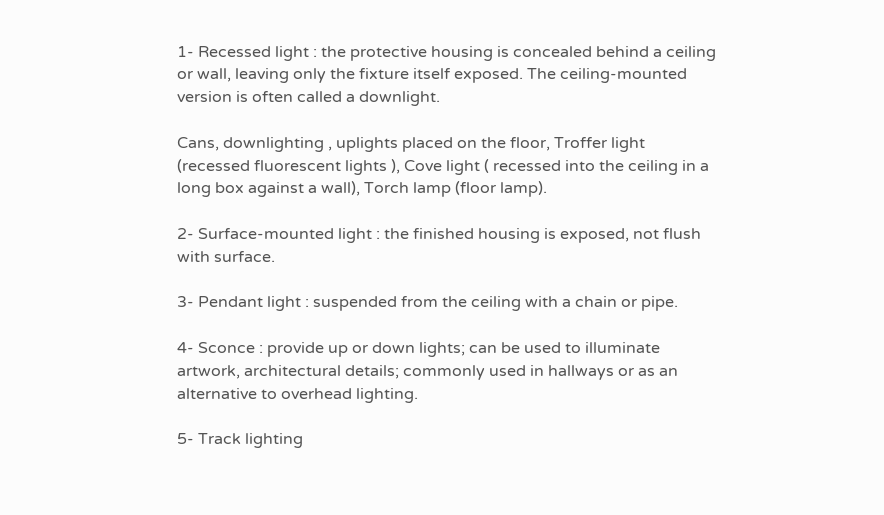1- Recessed light : the protective housing is concealed behind a ceiling or wall, leaving only the fixture itself exposed. The ceiling-mounted version is often called a downlight.

Cans, downlighting , uplights placed on the floor, Troffer light (recessed fluorescent lights ), Cove light ( recessed into the ceiling in a long box against a wall), Torch lamp (floor lamp).

2- Surface-mounted light : the finished housing is exposed, not flush with surface.

3- Pendant light : suspended from the ceiling with a chain or pipe.

4- Sconce : provide up or down lights; can be used to illuminate artwork, architectural details; commonly used in hallways or as an alternative to overhead lighting.

5- Track lighting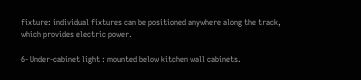fixture: individual fixtures can be positioned anywhere along the track, which provides electric power.

6- Under-cabinet light : mounted below kitchen wall cabinets.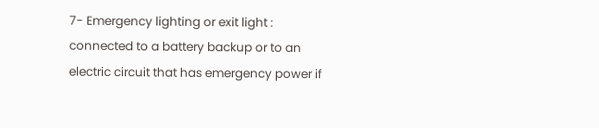7- Emergency lighting or exit light : connected to a battery backup or to an electric circuit that has emergency power if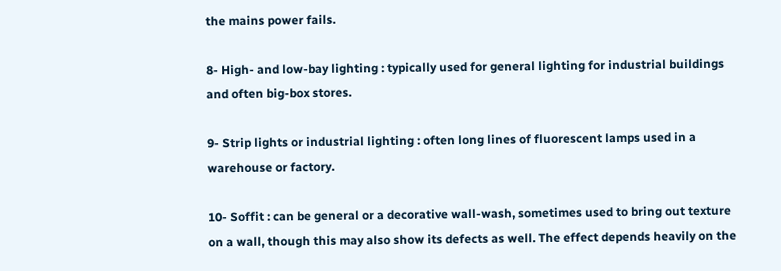the mains power fails.

8- High- and low-bay lighting : typically used for general lighting for industrial buildings and often big-box stores.

9- Strip lights or industrial lighting : often long lines of fluorescent lamps used in a warehouse or factory.

10- Soffit : can be general or a decorative wall-wash, sometimes used to bring out texture on a wall, though this may also show its defects as well. The effect depends heavily on the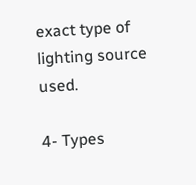exact type of lighting source used.

4- Types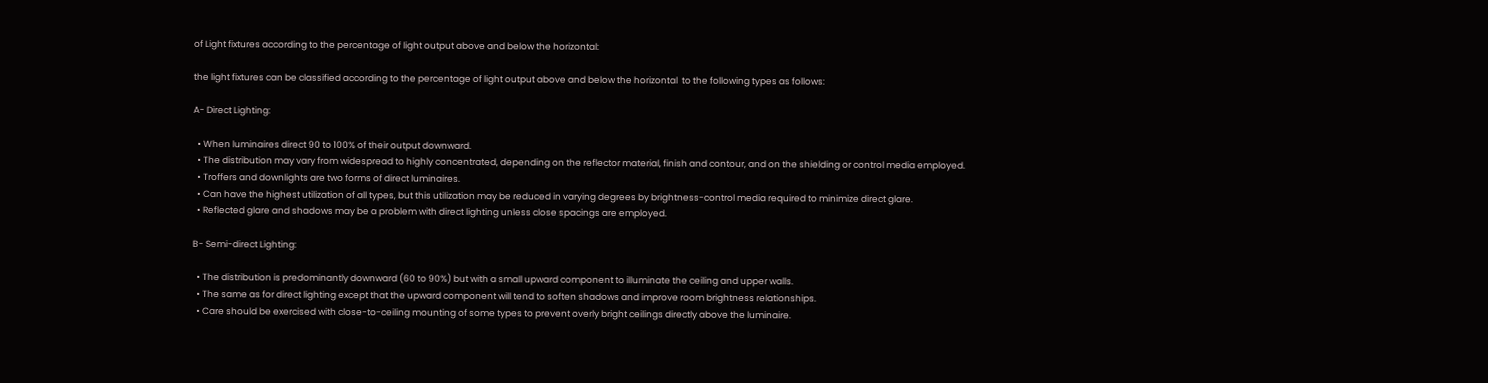of Light fixtures according to the percentage of light output above and below the horizontal:

the light fixtures can be classified according to the percentage of light output above and below the horizontal  to the following types as follows:

A- Direct Lighting:

  • When luminaires direct 90 to 100% of their output downward.
  • The distribution may vary from widespread to highly concentrated, depending on the reflector material, finish and contour, and on the shielding or control media employed.
  • Troffers and downlights are two forms of direct luminaires.
  • Can have the highest utilization of all types, but this utilization may be reduced in varying degrees by brightness-control media required to minimize direct glare.
  • Reflected glare and shadows may be a problem with direct lighting unless close spacings are employed.

B- Semi-direct Lighting:

  • The distribution is predominantly downward (60 to 90%) but with a small upward component to illuminate the ceiling and upper walls.
  • The same as for direct lighting except that the upward component will tend to soften shadows and improve room brightness relationships.
  • Care should be exercised with close-to-ceiling mounting of some types to prevent overly bright ceilings directly above the luminaire.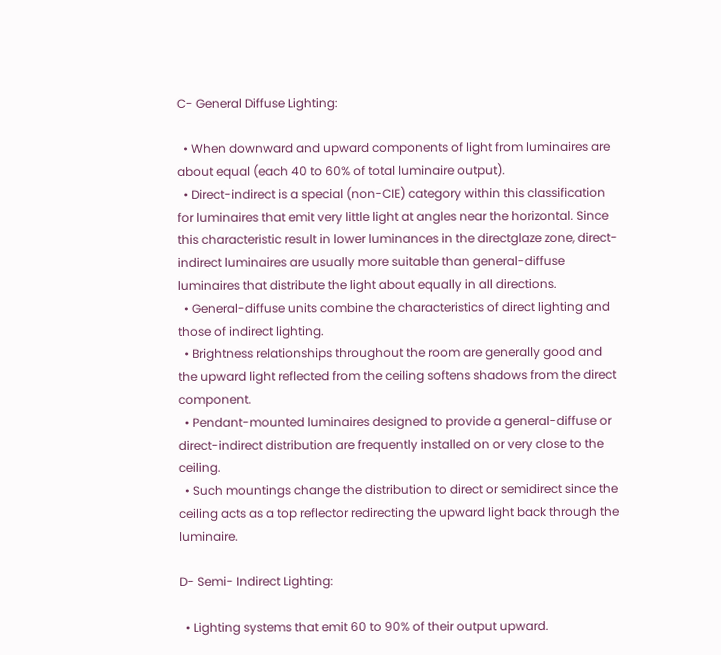C- General Diffuse Lighting:

  • When downward and upward components of light from luminaires are about equal (each 40 to 60% of total luminaire output).
  • Direct-indirect is a special (non-CIE) category within this classification for luminaires that emit very little light at angles near the horizontal. Since this characteristic result in lower luminances in the directglaze zone, direct-indirect luminaires are usually more suitable than general-diffuse luminaires that distribute the light about equally in all directions.
  • General-diffuse units combine the characteristics of direct lighting and those of indirect lighting.
  • Brightness relationships throughout the room are generally good and the upward light reflected from the ceiling softens shadows from the direct component.
  • Pendant-mounted luminaires designed to provide a general-diffuse or direct-indirect distribution are frequently installed on or very close to the ceiling.
  • Such mountings change the distribution to direct or semidirect since the ceiling acts as a top reflector redirecting the upward light back through the luminaire.

D- Semi- Indirect Lighting:

  • Lighting systems that emit 60 to 90% of their output upward.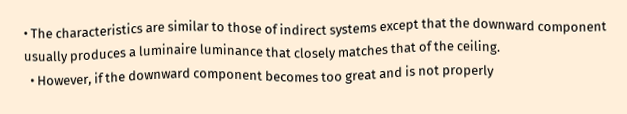• The characteristics are similar to those of indirect systems except that the downward component usually produces a luminaire luminance that closely matches that of the ceiling.
  • However, if the downward component becomes too great and is not properly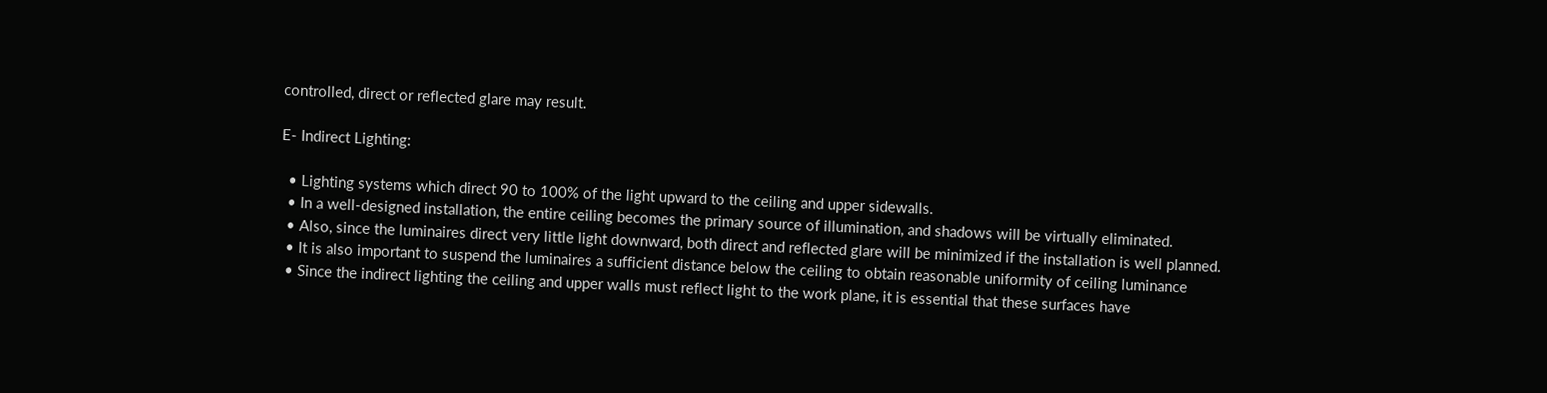controlled, direct or reflected glare may result.

E- Indirect Lighting:

  • Lighting systems which direct 90 to 100% of the light upward to the ceiling and upper sidewalls.
  • In a well-designed installation, the entire ceiling becomes the primary source of illumination, and shadows will be virtually eliminated.
  • Also, since the luminaires direct very little light downward, both direct and reflected glare will be minimized if the installation is well planned.
  • It is also important to suspend the luminaires a sufficient distance below the ceiling to obtain reasonable uniformity of ceiling luminance
  • Since the indirect lighting the ceiling and upper walls must reflect light to the work plane, it is essential that these surfaces have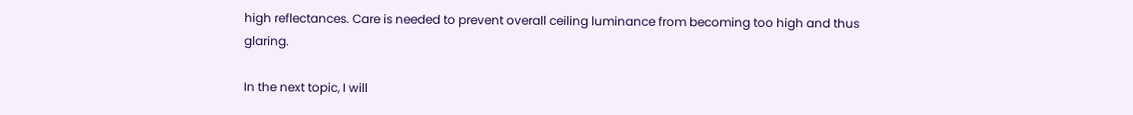high reflectances. Care is needed to prevent overall ceiling luminance from becoming too high and thus glaring.

In the next topic, I will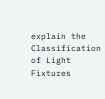explain the Classification of Light Fixtures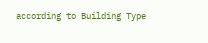according to Building Type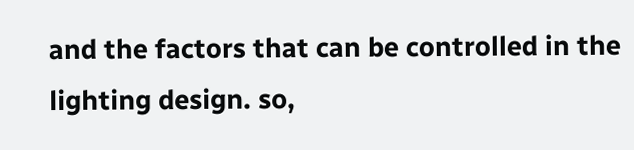and the factors that can be controlled in the lighting design. so,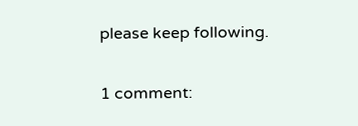please keep following.

1 comment: